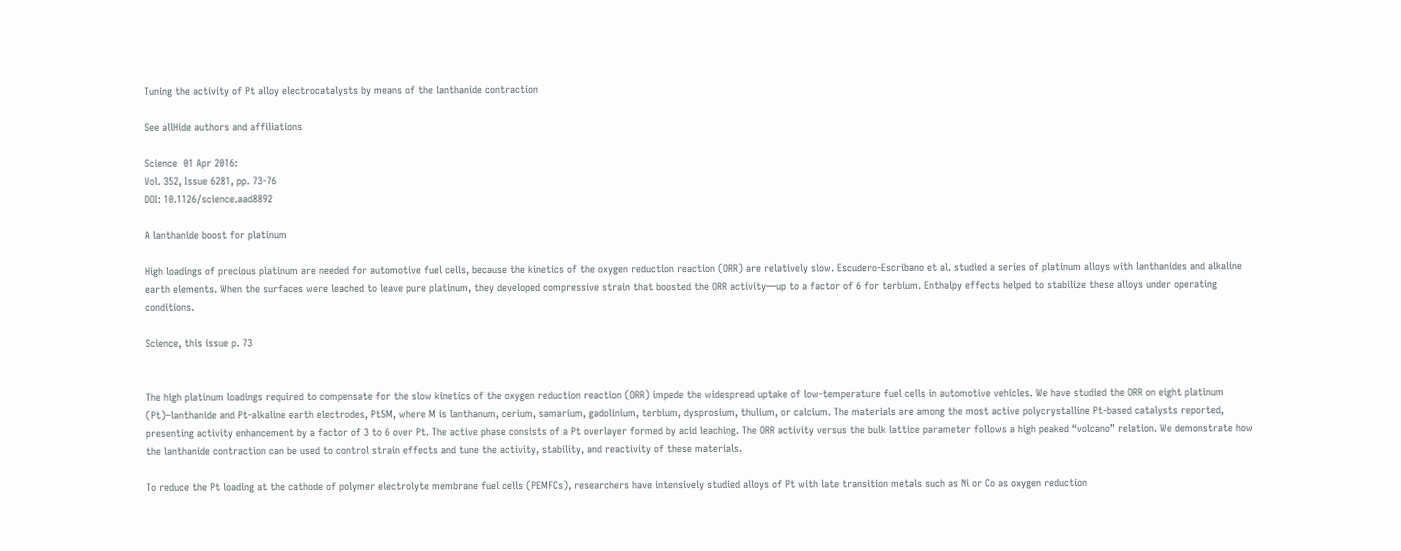Tuning the activity of Pt alloy electrocatalysts by means of the lanthanide contraction

See allHide authors and affiliations

Science  01 Apr 2016:
Vol. 352, Issue 6281, pp. 73-76
DOI: 10.1126/science.aad8892

A lanthanide boost for platinum

High loadings of precious platinum are needed for automotive fuel cells, because the kinetics of the oxygen reduction reaction (ORR) are relatively slow. Escudero-Escribano et al. studied a series of platinum alloys with lanthanides and alkaline earth elements. When the surfaces were leached to leave pure platinum, they developed compressive strain that boosted the ORR activity—up to a factor of 6 for terbium. Enthalpy effects helped to stabilize these alloys under operating conditions.

Science, this issue p. 73


The high platinum loadings required to compensate for the slow kinetics of the oxygen reduction reaction (ORR) impede the widespread uptake of low-temperature fuel cells in automotive vehicles. We have studied the ORR on eight platinum (Pt)–lanthanide and Pt-alkaline earth electrodes, Pt5M, where M is lanthanum, cerium, samarium, gadolinium, terbium, dysprosium, thulium, or calcium. The materials are among the most active polycrystalline Pt-based catalysts reported, presenting activity enhancement by a factor of 3 to 6 over Pt. The active phase consists of a Pt overlayer formed by acid leaching. The ORR activity versus the bulk lattice parameter follows a high peaked “volcano” relation. We demonstrate how the lanthanide contraction can be used to control strain effects and tune the activity, stability, and reactivity of these materials.

To reduce the Pt loading at the cathode of polymer electrolyte membrane fuel cells (PEMFCs), researchers have intensively studied alloys of Pt with late transition metals such as Ni or Co as oxygen reduction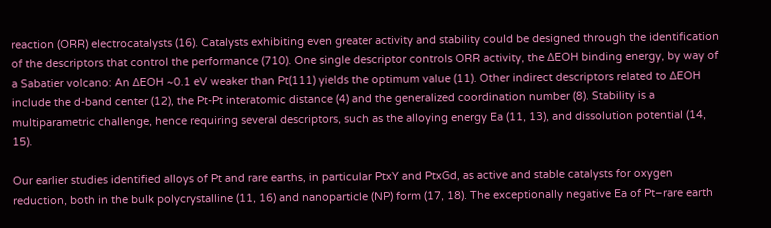reaction (ORR) electrocatalysts (16). Catalysts exhibiting even greater activity and stability could be designed through the identification of the descriptors that control the performance (710). One single descriptor controls ORR activity, the ΔEOH binding energy, by way of a Sabatier volcano: An ΔEOH ~0.1 eV weaker than Pt(111) yields the optimum value (11). Other indirect descriptors related to ΔEOH include the d-band center (12), the Pt-Pt interatomic distance (4) and the generalized coordination number (8). Stability is a multiparametric challenge, hence requiring several descriptors, such as the alloying energy Ea (11, 13), and dissolution potential (14, 15).

Our earlier studies identified alloys of Pt and rare earths, in particular PtxY and PtxGd, as active and stable catalysts for oxygen reduction, both in the bulk polycrystalline (11, 16) and nanoparticle (NP) form (17, 18). The exceptionally negative Ea of Pt–rare earth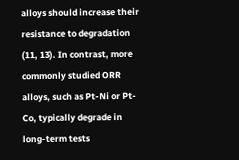alloys should increase their resistance to degradation (11, 13). In contrast, more commonly studied ORR alloys, such as Pt-Ni or Pt-Co, typically degrade in long-term tests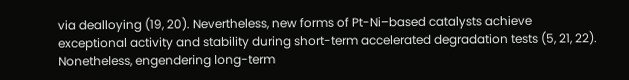via dealloying (19, 20). Nevertheless, new forms of Pt-Ni–based catalysts achieve exceptional activity and stability during short-term accelerated degradation tests (5, 21, 22). Nonetheless, engendering long-term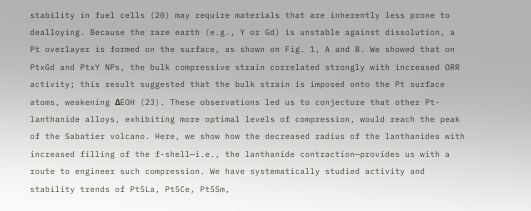stability in fuel cells (20) may require materials that are inherently less prone to dealloying. Because the rare earth (e.g., Y or Gd) is unstable against dissolution, a Pt overlayer is formed on the surface, as shown on Fig. 1, A and B. We showed that on PtxGd and PtxY NPs, the bulk compressive strain correlated strongly with increased ORR activity; this result suggested that the bulk strain is imposed onto the Pt surface atoms, weakening ΔEOH (23). These observations led us to conjecture that other Pt-lanthanide alloys, exhibiting more optimal levels of compression, would reach the peak of the Sabatier volcano. Here, we show how the decreased radius of the lanthanides with increased filling of the f-shell—i.e., the lanthanide contraction—provides us with a route to engineer such compression. We have systematically studied activity and stability trends of Pt5La, Pt5Ce, Pt5Sm,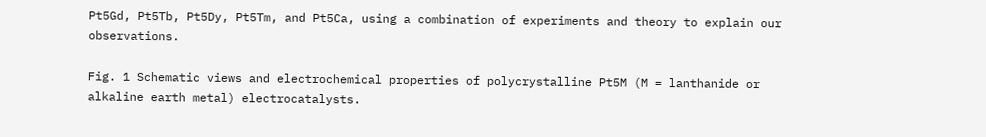Pt5Gd, Pt5Tb, Pt5Dy, Pt5Tm, and Pt5Ca, using a combination of experiments and theory to explain our observations.

Fig. 1 Schematic views and electrochemical properties of polycrystalline Pt5M (M = lanthanide or alkaline earth metal) electrocatalysts.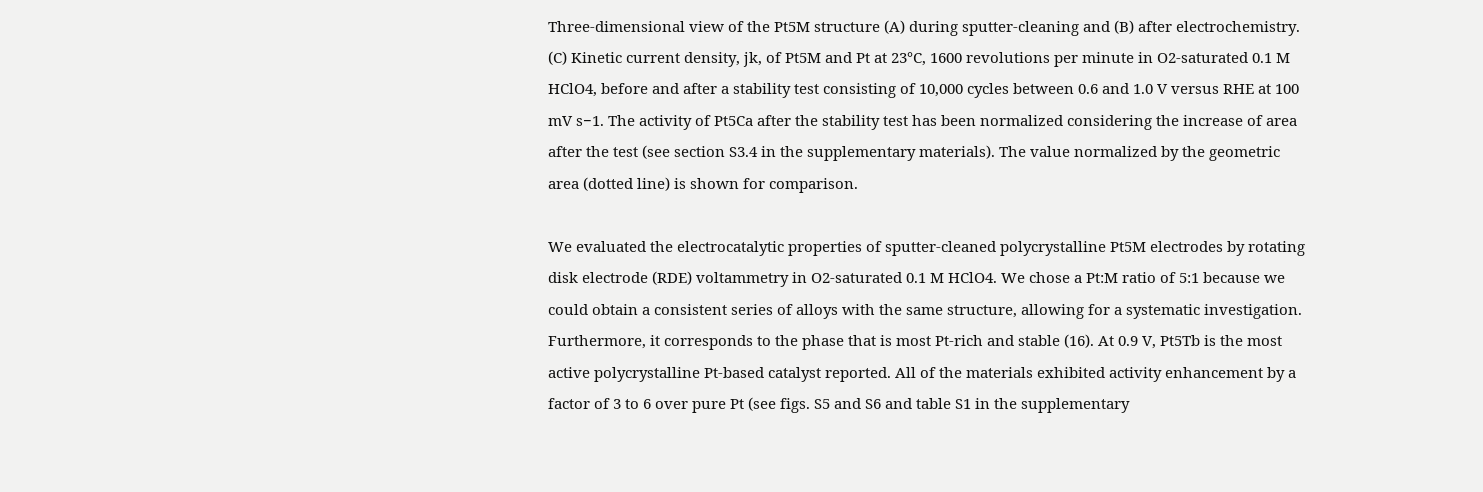Three-dimensional view of the Pt5M structure (A) during sputter-cleaning and (B) after electrochemistry. (C) Kinetic current density, jk, of Pt5M and Pt at 23°C, 1600 revolutions per minute in O2-saturated 0.1 M HClO4, before and after a stability test consisting of 10,000 cycles between 0.6 and 1.0 V versus RHE at 100 mV s−1. The activity of Pt5Ca after the stability test has been normalized considering the increase of area after the test (see section S3.4 in the supplementary materials). The value normalized by the geometric area (dotted line) is shown for comparison.

We evaluated the electrocatalytic properties of sputter-cleaned polycrystalline Pt5M electrodes by rotating disk electrode (RDE) voltammetry in O2-saturated 0.1 M HClO4. We chose a Pt:M ratio of 5:1 because we could obtain a consistent series of alloys with the same structure, allowing for a systematic investigation. Furthermore, it corresponds to the phase that is most Pt-rich and stable (16). At 0.9 V, Pt5Tb is the most active polycrystalline Pt-based catalyst reported. All of the materials exhibited activity enhancement by a factor of 3 to 6 over pure Pt (see figs. S5 and S6 and table S1 in the supplementary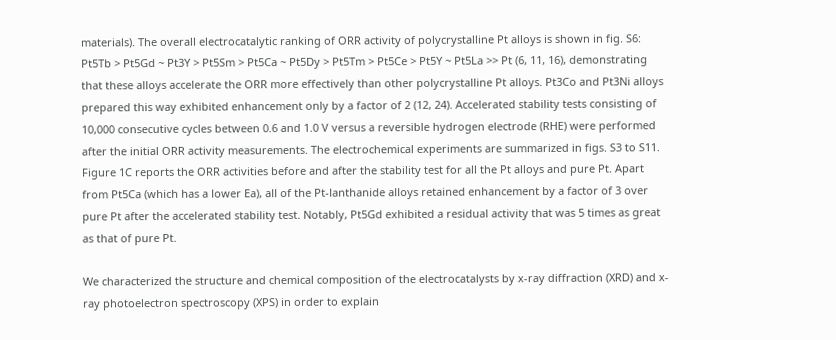materials). The overall electrocatalytic ranking of ORR activity of polycrystalline Pt alloys is shown in fig. S6: Pt5Tb > Pt5Gd ~ Pt3Y > Pt5Sm > Pt5Ca ~ Pt5Dy > Pt5Tm > Pt5Ce > Pt5Y ~ Pt5La >> Pt (6, 11, 16), demonstrating that these alloys accelerate the ORR more effectively than other polycrystalline Pt alloys. Pt3Co and Pt3Ni alloys prepared this way exhibited enhancement only by a factor of 2 (12, 24). Accelerated stability tests consisting of 10,000 consecutive cycles between 0.6 and 1.0 V versus a reversible hydrogen electrode (RHE) were performed after the initial ORR activity measurements. The electrochemical experiments are summarized in figs. S3 to S11. Figure 1C reports the ORR activities before and after the stability test for all the Pt alloys and pure Pt. Apart from Pt5Ca (which has a lower Ea), all of the Pt-lanthanide alloys retained enhancement by a factor of 3 over pure Pt after the accelerated stability test. Notably, Pt5Gd exhibited a residual activity that was 5 times as great as that of pure Pt.

We characterized the structure and chemical composition of the electrocatalysts by x-ray diffraction (XRD) and x-ray photoelectron spectroscopy (XPS) in order to explain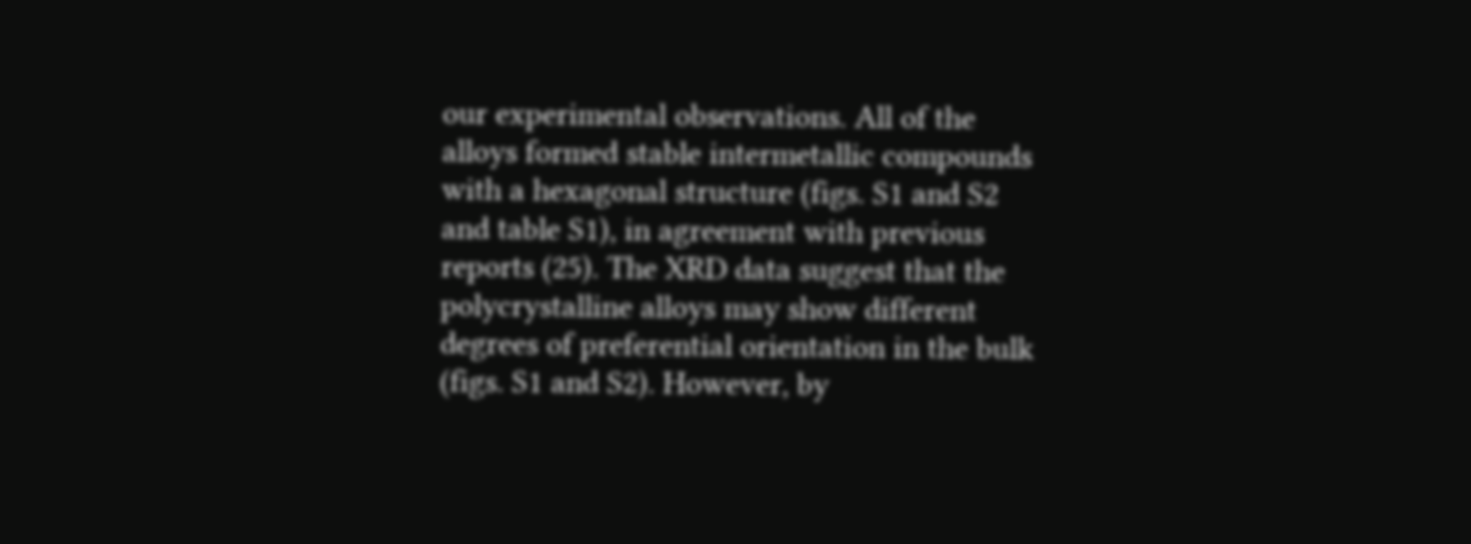our experimental observations. All of the alloys formed stable intermetallic compounds with a hexagonal structure (figs. S1 and S2 and table S1), in agreement with previous reports (25). The XRD data suggest that the polycrystalline alloys may show different degrees of preferential orientation in the bulk (figs. S1 and S2). However, by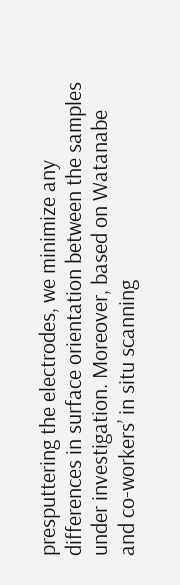presputtering the electrodes, we minimize any differences in surface orientation between the samples under investigation. Moreover, based on Watanabe and co-workers’ in situ scanning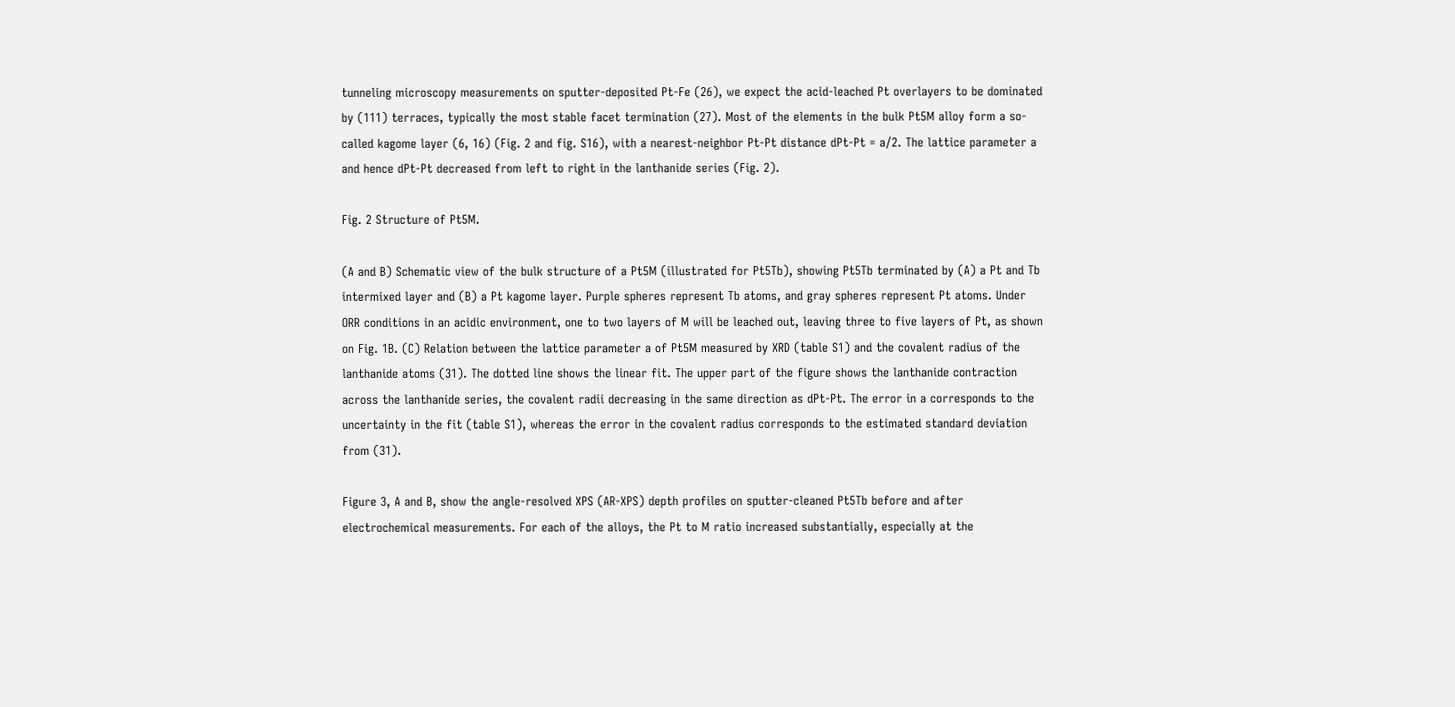tunneling microscopy measurements on sputter-deposited Pt-Fe (26), we expect the acid-leached Pt overlayers to be dominated by (111) terraces, typically the most stable facet termination (27). Most of the elements in the bulk Pt5M alloy form a so-called kagome layer (6, 16) (Fig. 2 and fig. S16), with a nearest-neighbor Pt-Pt distance dPt-Pt = a/2. The lattice parameter a and hence dPt-Pt decreased from left to right in the lanthanide series (Fig. 2).

Fig. 2 Structure of Pt5M.

(A and B) Schematic view of the bulk structure of a Pt5M (illustrated for Pt5Tb), showing Pt5Tb terminated by (A) a Pt and Tb intermixed layer and (B) a Pt kagome layer. Purple spheres represent Tb atoms, and gray spheres represent Pt atoms. Under ORR conditions in an acidic environment, one to two layers of M will be leached out, leaving three to five layers of Pt, as shown on Fig. 1B. (C) Relation between the lattice parameter a of Pt5M measured by XRD (table S1) and the covalent radius of the lanthanide atoms (31). The dotted line shows the linear fit. The upper part of the figure shows the lanthanide contraction across the lanthanide series, the covalent radii decreasing in the same direction as dPt-Pt. The error in a corresponds to the uncertainty in the fit (table S1), whereas the error in the covalent radius corresponds to the estimated standard deviation from (31).

Figure 3, A and B, show the angle-resolved XPS (AR-XPS) depth profiles on sputter-cleaned Pt5Tb before and after electrochemical measurements. For each of the alloys, the Pt to M ratio increased substantially, especially at the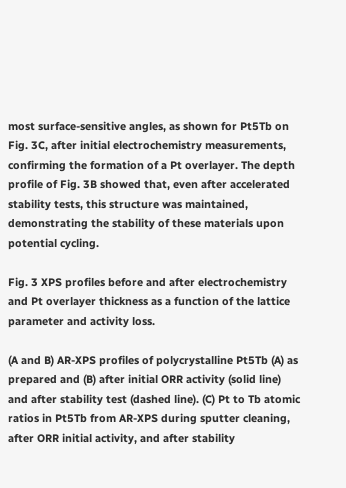most surface-sensitive angles, as shown for Pt5Tb on Fig. 3C, after initial electrochemistry measurements, confirming the formation of a Pt overlayer. The depth profile of Fig. 3B showed that, even after accelerated stability tests, this structure was maintained, demonstrating the stability of these materials upon potential cycling.

Fig. 3 XPS profiles before and after electrochemistry and Pt overlayer thickness as a function of the lattice parameter and activity loss.

(A and B) AR-XPS profiles of polycrystalline Pt5Tb (A) as prepared and (B) after initial ORR activity (solid line) and after stability test (dashed line). (C) Pt to Tb atomic ratios in Pt5Tb from AR-XPS during sputter cleaning, after ORR initial activity, and after stability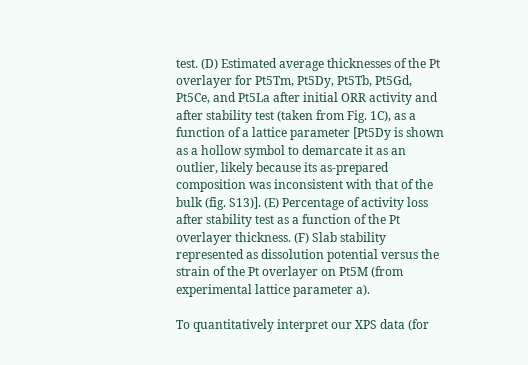test. (D) Estimated average thicknesses of the Pt overlayer for Pt5Tm, Pt5Dy, Pt5Tb, Pt5Gd, Pt5Ce, and Pt5La after initial ORR activity and after stability test (taken from Fig. 1C), as a function of a lattice parameter [Pt5Dy is shown as a hollow symbol to demarcate it as an outlier, likely because its as-prepared composition was inconsistent with that of the bulk (fig. S13)]. (E) Percentage of activity loss after stability test as a function of the Pt overlayer thickness. (F) Slab stability represented as dissolution potential versus the strain of the Pt overlayer on Pt5M (from experimental lattice parameter a).

To quantitatively interpret our XPS data (for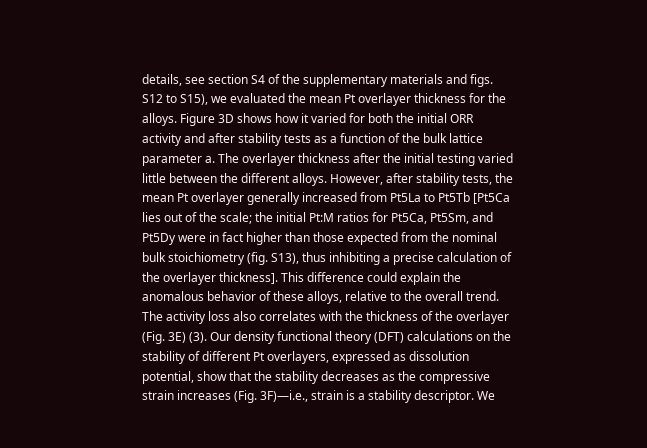details, see section S4 of the supplementary materials and figs. S12 to S15), we evaluated the mean Pt overlayer thickness for the alloys. Figure 3D shows how it varied for both the initial ORR activity and after stability tests as a function of the bulk lattice parameter a. The overlayer thickness after the initial testing varied little between the different alloys. However, after stability tests, the mean Pt overlayer generally increased from Pt5La to Pt5Tb [Pt5Ca lies out of the scale; the initial Pt:M ratios for Pt5Ca, Pt5Sm, and Pt5Dy were in fact higher than those expected from the nominal bulk stoichiometry (fig. S13), thus inhibiting a precise calculation of the overlayer thickness]. This difference could explain the anomalous behavior of these alloys, relative to the overall trend. The activity loss also correlates with the thickness of the overlayer (Fig. 3E) (3). Our density functional theory (DFT) calculations on the stability of different Pt overlayers, expressed as dissolution potential, show that the stability decreases as the compressive strain increases (Fig. 3F)—i.e., strain is a stability descriptor. We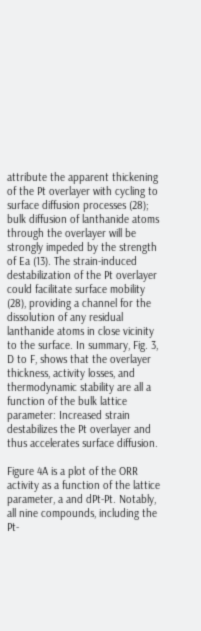attribute the apparent thickening of the Pt overlayer with cycling to surface diffusion processes (28); bulk diffusion of lanthanide atoms through the overlayer will be strongly impeded by the strength of Ea (13). The strain-induced destabilization of the Pt overlayer could facilitate surface mobility (28), providing a channel for the dissolution of any residual lanthanide atoms in close vicinity to the surface. In summary, Fig. 3, D to F, shows that the overlayer thickness, activity losses, and thermodynamic stability are all a function of the bulk lattice parameter: Increased strain destabilizes the Pt overlayer and thus accelerates surface diffusion.

Figure 4A is a plot of the ORR activity as a function of the lattice parameter, a and dPt-Pt. Notably, all nine compounds, including the Pt-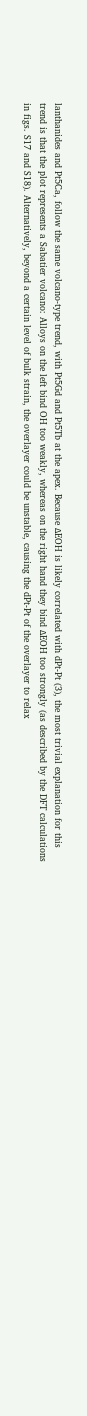lanthanides and Pt5Ca, follow the same volcano-type trend, with Pt5Gd and Pt5Tb at the apex. Because ΔEOH is likely correlated with dPt-Pt (3), the most trivial explanation for this trend is that the plot represents a Sabatier volcano: Alloys on the left bind OH too weakly, whereas on the right hand they bind ΔEOH too strongly (as described by the DFT calculations in figs. S17 and S18). Alternatively, beyond a certain level of bulk strain, the overlayer could be unstable, causing the dPt-Pt of the overlayer to relax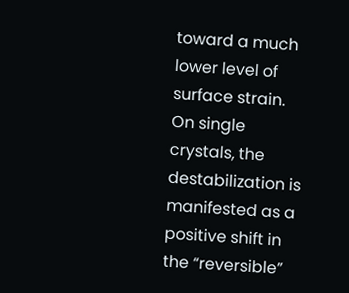toward a much lower level of surface strain. On single crystals, the destabilization is manifested as a positive shift in the “reversible”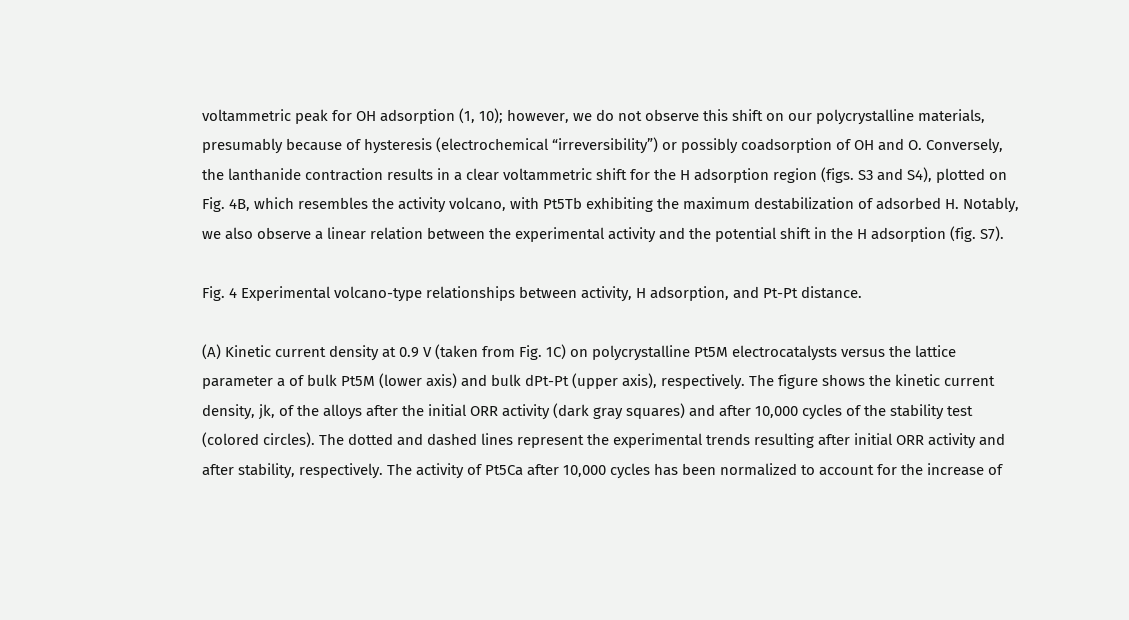voltammetric peak for OH adsorption (1, 10); however, we do not observe this shift on our polycrystalline materials, presumably because of hysteresis (electrochemical “irreversibility”) or possibly coadsorption of OH and O. Conversely, the lanthanide contraction results in a clear voltammetric shift for the H adsorption region (figs. S3 and S4), plotted on Fig. 4B, which resembles the activity volcano, with Pt5Tb exhibiting the maximum destabilization of adsorbed H. Notably, we also observe a linear relation between the experimental activity and the potential shift in the H adsorption (fig. S7).

Fig. 4 Experimental volcano-type relationships between activity, H adsorption, and Pt-Pt distance.

(A) Kinetic current density at 0.9 V (taken from Fig. 1C) on polycrystalline Pt5M electrocatalysts versus the lattice parameter a of bulk Pt5M (lower axis) and bulk dPt-Pt (upper axis), respectively. The figure shows the kinetic current density, jk, of the alloys after the initial ORR activity (dark gray squares) and after 10,000 cycles of the stability test (colored circles). The dotted and dashed lines represent the experimental trends resulting after initial ORR activity and after stability, respectively. The activity of Pt5Ca after 10,000 cycles has been normalized to account for the increase of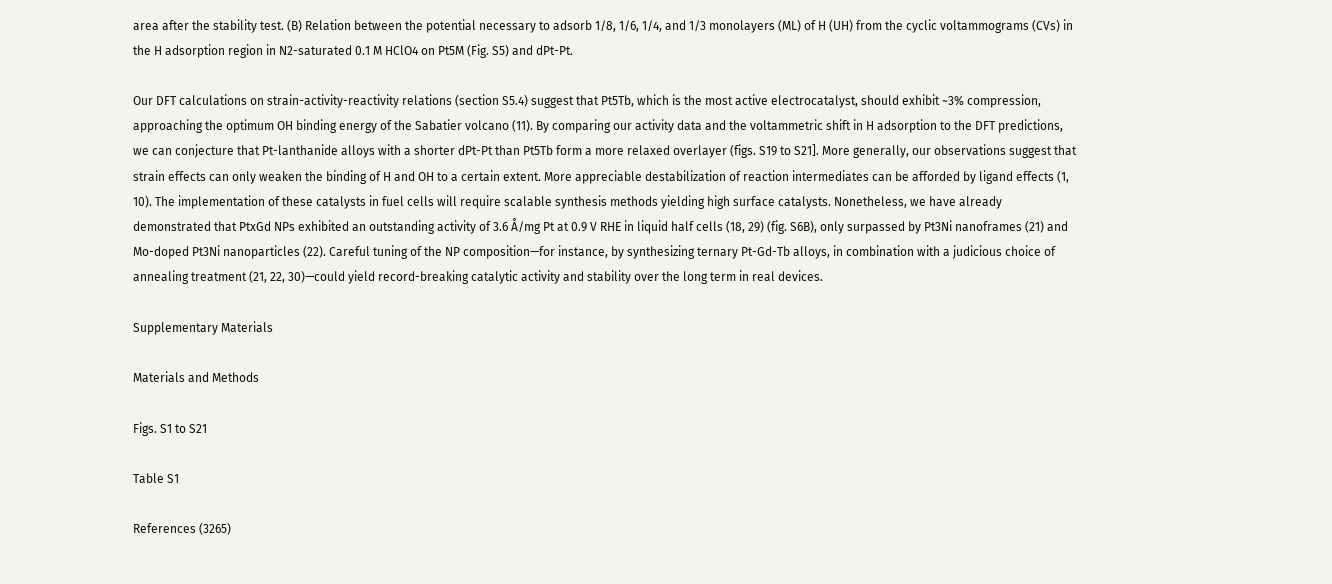area after the stability test. (B) Relation between the potential necessary to adsorb 1/8, 1/6, 1/4, and 1/3 monolayers (ML) of H (UH) from the cyclic voltammograms (CVs) in the H adsorption region in N2-saturated 0.1 M HClO4 on Pt5M (Fig. S5) and dPt-Pt.

Our DFT calculations on strain-activity-reactivity relations (section S5.4) suggest that Pt5Tb, which is the most active electrocatalyst, should exhibit ~3% compression, approaching the optimum OH binding energy of the Sabatier volcano (11). By comparing our activity data and the voltammetric shift in H adsorption to the DFT predictions, we can conjecture that Pt-lanthanide alloys with a shorter dPt-Pt than Pt5Tb form a more relaxed overlayer (figs. S19 to S21]. More generally, our observations suggest that strain effects can only weaken the binding of H and OH to a certain extent. More appreciable destabilization of reaction intermediates can be afforded by ligand effects (1, 10). The implementation of these catalysts in fuel cells will require scalable synthesis methods yielding high surface catalysts. Nonetheless, we have already demonstrated that PtxGd NPs exhibited an outstanding activity of 3.6 Å/mg Pt at 0.9 V RHE in liquid half cells (18, 29) (fig. S6B), only surpassed by Pt3Ni nanoframes (21) and Mo-doped Pt3Ni nanoparticles (22). Careful tuning of the NP composition—for instance, by synthesizing ternary Pt-Gd-Tb alloys, in combination with a judicious choice of annealing treatment (21, 22, 30)—could yield record-breaking catalytic activity and stability over the long term in real devices.

Supplementary Materials

Materials and Methods

Figs. S1 to S21

Table S1

References (3265)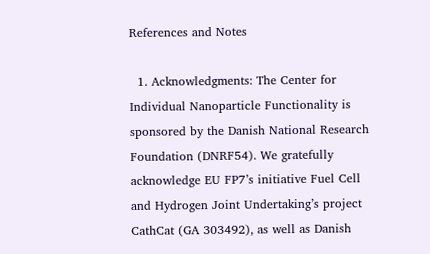References and Notes

  1. Acknowledgments: The Center for Individual Nanoparticle Functionality is sponsored by the Danish National Research Foundation (DNRF54). We gratefully acknowledge EU FP7’s initiative Fuel Cell and Hydrogen Joint Undertaking’s project CathCat (GA 303492), as well as Danish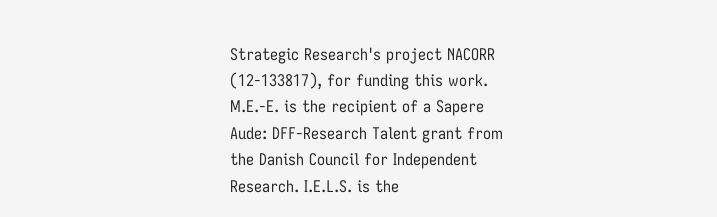Strategic Research's project NACORR (12-133817), for funding this work. M.E.-E. is the recipient of a Sapere Aude: DFF-Research Talent grant from the Danish Council for Independent Research. I.E.L.S. is the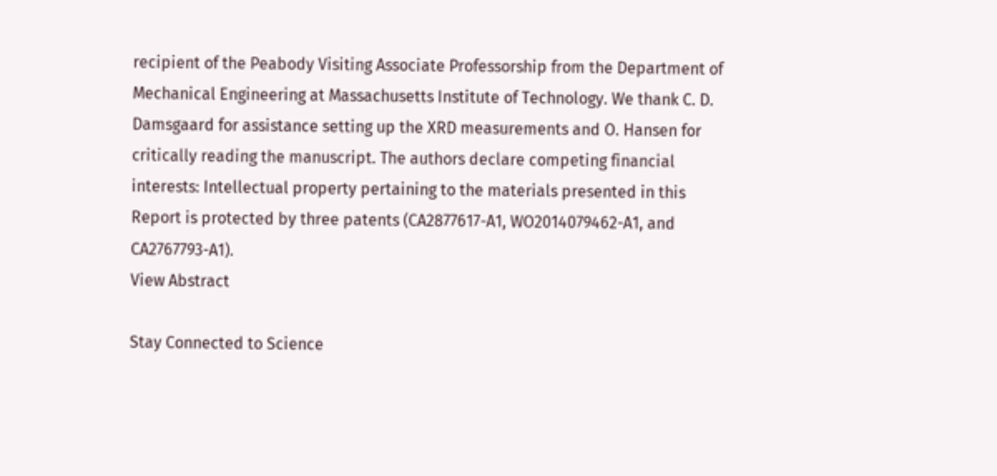recipient of the Peabody Visiting Associate Professorship from the Department of Mechanical Engineering at Massachusetts Institute of Technology. We thank C. D. Damsgaard for assistance setting up the XRD measurements and O. Hansen for critically reading the manuscript. The authors declare competing financial interests: Intellectual property pertaining to the materials presented in this Report is protected by three patents (CA2877617-A1, WO2014079462-A1, and CA2767793-A1).
View Abstract

Stay Connected to Science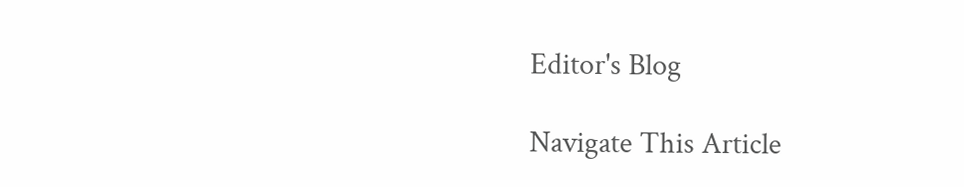Editor's Blog

Navigate This Article